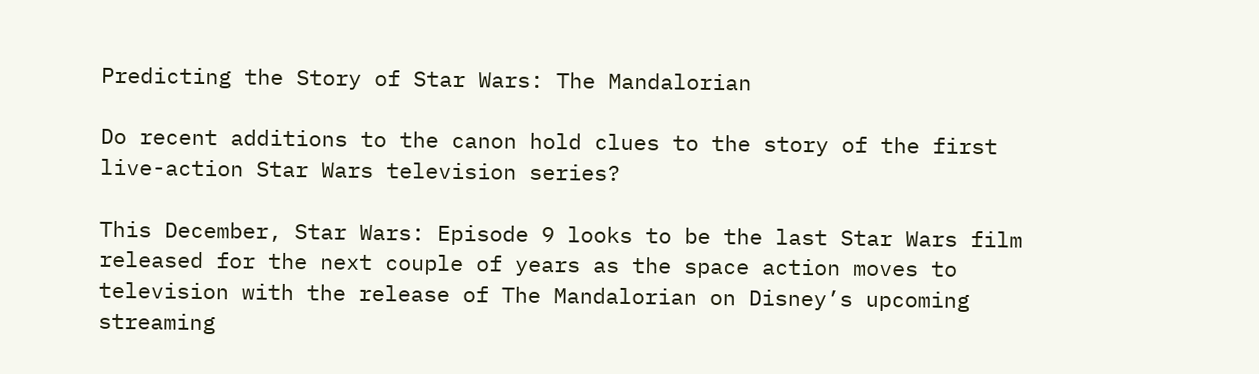Predicting the Story of Star Wars: The Mandalorian

Do recent additions to the canon hold clues to the story of the first live-action Star Wars television series?

This December, Star Wars: Episode 9 looks to be the last Star Wars film released for the next couple of years as the space action moves to television with the release of The Mandalorian on Disney’s upcoming streaming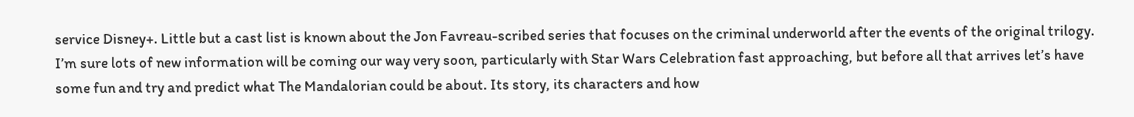service Disney+. Little but a cast list is known about the Jon Favreau-scribed series that focuses on the criminal underworld after the events of the original trilogy. I’m sure lots of new information will be coming our way very soon, particularly with Star Wars Celebration fast approaching, but before all that arrives let’s have some fun and try and predict what The Mandalorian could be about. Its story, its characters and how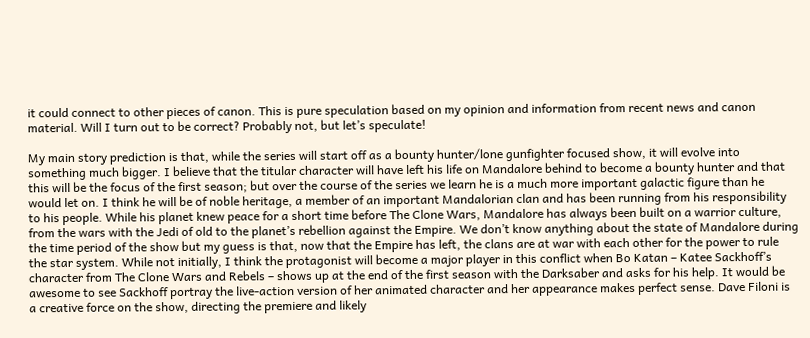it could connect to other pieces of canon. This is pure speculation based on my opinion and information from recent news and canon material. Will I turn out to be correct? Probably not, but let’s speculate!

My main story prediction is that, while the series will start off as a bounty hunter/lone gunfighter focused show, it will evolve into something much bigger. I believe that the titular character will have left his life on Mandalore behind to become a bounty hunter and that this will be the focus of the first season; but over the course of the series we learn he is a much more important galactic figure than he would let on. I think he will be of noble heritage, a member of an important Mandalorian clan and has been running from his responsibility to his people. While his planet knew peace for a short time before The Clone Wars, Mandalore has always been built on a warrior culture, from the wars with the Jedi of old to the planet’s rebellion against the Empire. We don’t know anything about the state of Mandalore during the time period of the show but my guess is that, now that the Empire has left, the clans are at war with each other for the power to rule the star system. While not initially, I think the protagonist will become a major player in this conflict when Bo Katan – Katee Sackhoff’s character from The Clone Wars and Rebels – shows up at the end of the first season with the Darksaber and asks for his help. It would be awesome to see Sackhoff portray the live-action version of her animated character and her appearance makes perfect sense. Dave Filoni is a creative force on the show, directing the premiere and likely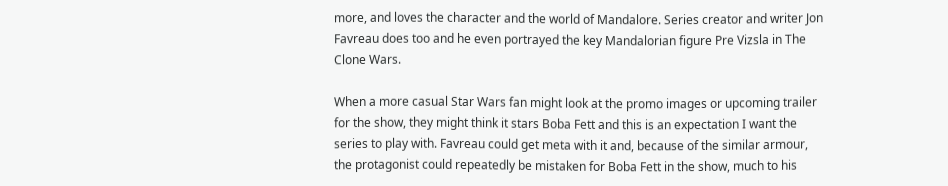more, and loves the character and the world of Mandalore. Series creator and writer Jon Favreau does too and he even portrayed the key Mandalorian figure Pre Vizsla in The Clone Wars.

When a more casual Star Wars fan might look at the promo images or upcoming trailer for the show, they might think it stars Boba Fett and this is an expectation I want the series to play with. Favreau could get meta with it and, because of the similar armour, the protagonist could repeatedly be mistaken for Boba Fett in the show, much to his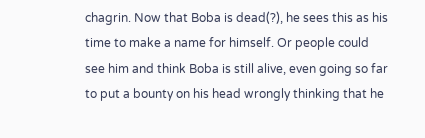chagrin. Now that Boba is dead(?), he sees this as his time to make a name for himself. Or people could see him and think Boba is still alive, even going so far to put a bounty on his head wrongly thinking that he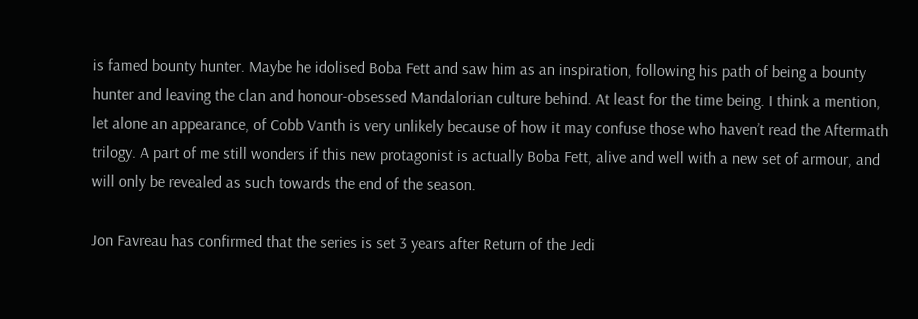is famed bounty hunter. Maybe he idolised Boba Fett and saw him as an inspiration, following his path of being a bounty hunter and leaving the clan and honour-obsessed Mandalorian culture behind. At least for the time being. I think a mention, let alone an appearance, of Cobb Vanth is very unlikely because of how it may confuse those who haven’t read the Aftermath trilogy. A part of me still wonders if this new protagonist is actually Boba Fett, alive and well with a new set of armour, and will only be revealed as such towards the end of the season.

Jon Favreau has confirmed that the series is set 3 years after Return of the Jedi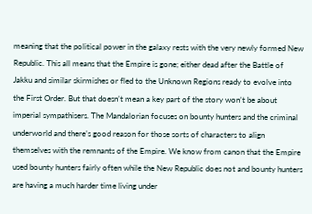meaning that the political power in the galaxy rests with the very newly formed New Republic. This all means that the Empire is gone; either dead after the Battle of Jakku and similar skirmishes or fled to the Unknown Regions ready to evolve into the First Order. But that doesn’t mean a key part of the story won’t be about imperial sympathisers. The Mandalorian focuses on bounty hunters and the criminal underworld and there’s good reason for those sorts of characters to align themselves with the remnants of the Empire. We know from canon that the Empire used bounty hunters fairly often while the New Republic does not and bounty hunters are having a much harder time living under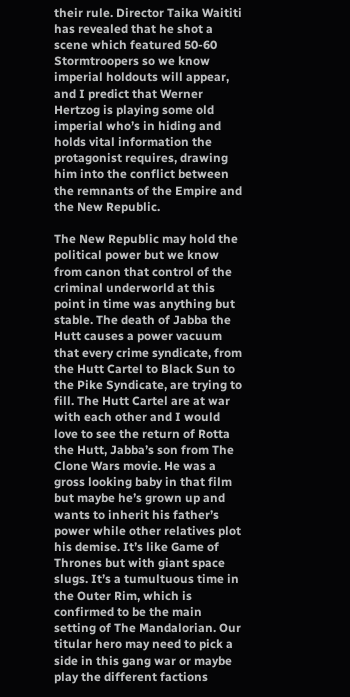their rule. Director Taika Waititi has revealed that he shot a scene which featured 50-60 Stormtroopers so we know imperial holdouts will appear, and I predict that Werner Hertzog is playing some old imperial who’s in hiding and holds vital information the protagonist requires, drawing him into the conflict between the remnants of the Empire and the New Republic.

The New Republic may hold the political power but we know from canon that control of the criminal underworld at this point in time was anything but stable. The death of Jabba the Hutt causes a power vacuum that every crime syndicate, from the Hutt Cartel to Black Sun to the Pike Syndicate, are trying to fill. The Hutt Cartel are at war with each other and I would love to see the return of Rotta the Hutt, Jabba’s son from The Clone Wars movie. He was a gross looking baby in that film but maybe he’s grown up and wants to inherit his father’s power while other relatives plot his demise. It’s like Game of Thrones but with giant space slugs. It’s a tumultuous time in the Outer Rim, which is confirmed to be the main setting of The Mandalorian. Our titular hero may need to pick a side in this gang war or maybe play the different factions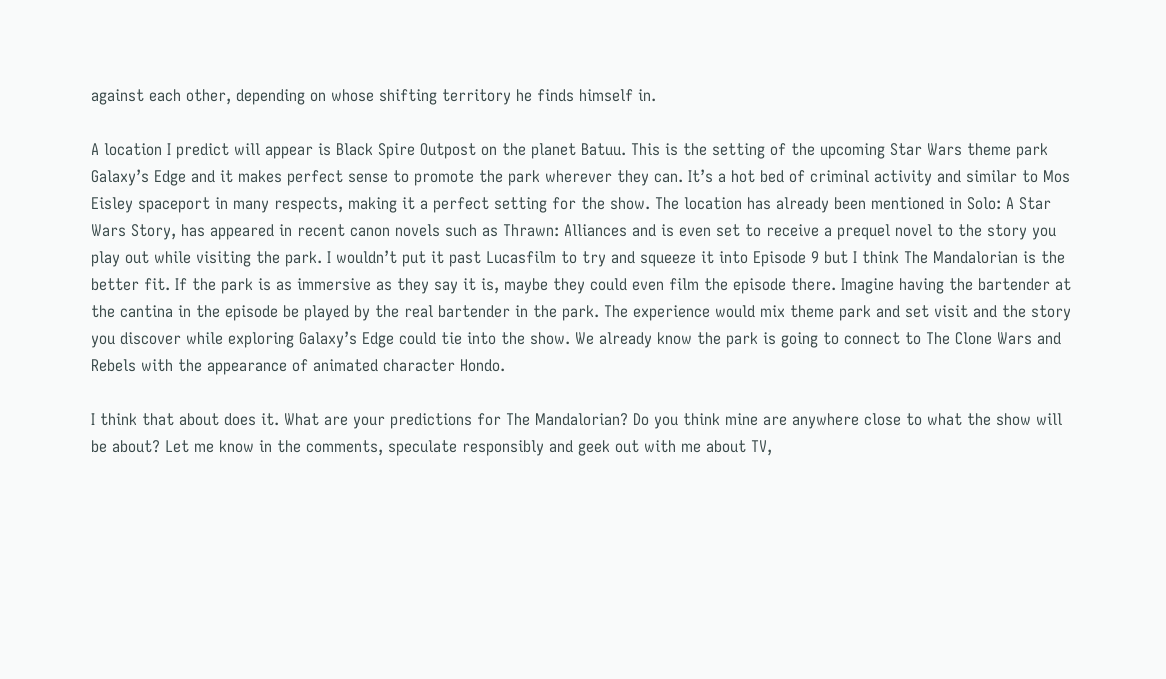against each other, depending on whose shifting territory he finds himself in.

A location I predict will appear is Black Spire Outpost on the planet Batuu. This is the setting of the upcoming Star Wars theme park Galaxy’s Edge and it makes perfect sense to promote the park wherever they can. It’s a hot bed of criminal activity and similar to Mos Eisley spaceport in many respects, making it a perfect setting for the show. The location has already been mentioned in Solo: A Star Wars Story, has appeared in recent canon novels such as Thrawn: Alliances and is even set to receive a prequel novel to the story you play out while visiting the park. I wouldn’t put it past Lucasfilm to try and squeeze it into Episode 9 but I think The Mandalorian is the better fit. If the park is as immersive as they say it is, maybe they could even film the episode there. Imagine having the bartender at the cantina in the episode be played by the real bartender in the park. The experience would mix theme park and set visit and the story you discover while exploring Galaxy’s Edge could tie into the show. We already know the park is going to connect to The Clone Wars and Rebels with the appearance of animated character Hondo.

I think that about does it. What are your predictions for The Mandalorian? Do you think mine are anywhere close to what the show will be about? Let me know in the comments, speculate responsibly and geek out with me about TV,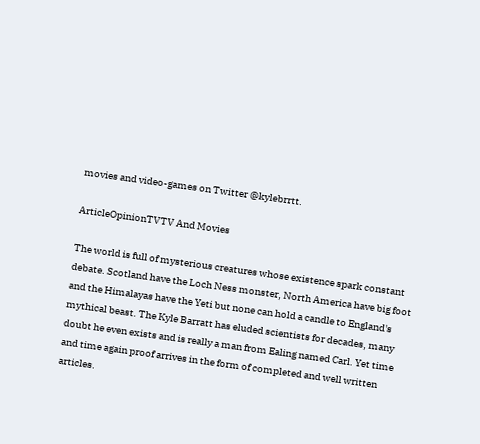movies and video-games on Twitter @kylebrrtt.

ArticleOpinionTVTV And Movies

The world is full of mysterious creatures whose existence spark constant debate. Scotland have the Loch Ness monster, North America have big foot and the Himalayas have the Yeti but none can hold a candle to England's mythical beast. The Kyle Barratt has eluded scientists for decades, many doubt he even exists and is really a man from Ealing named Carl. Yet time and time again proof arrives in the form of completed and well written articles.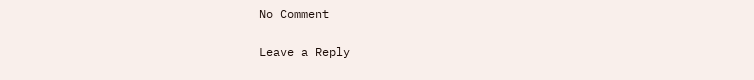No Comment

Leave a Reply